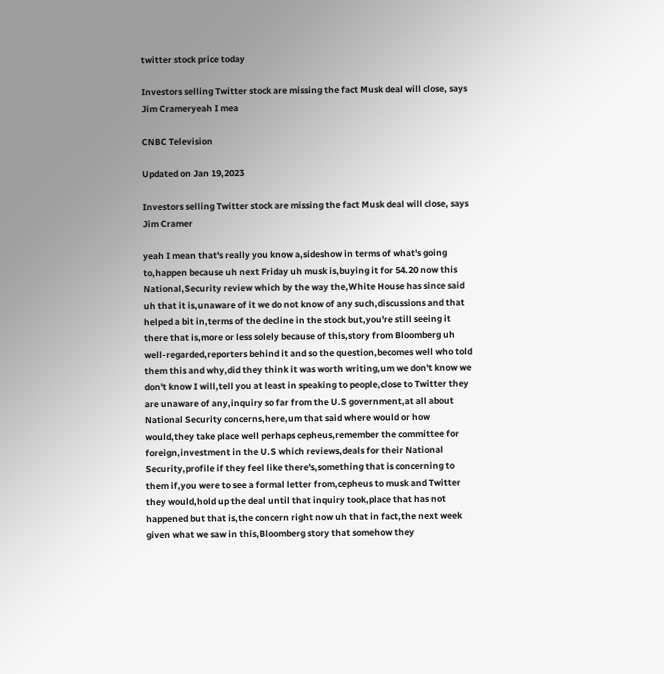twitter stock price today

Investors selling Twitter stock are missing the fact Musk deal will close, says Jim Crameryeah I mea

CNBC Television

Updated on Jan 19,2023

Investors selling Twitter stock are missing the fact Musk deal will close, says Jim Cramer

yeah I mean that's really you know a,sideshow in terms of what's going to,happen because uh next Friday uh musk is,buying it for 54.20 now this National,Security review which by the way the,White House has since said uh that it is,unaware of it we do not know of any such,discussions and that helped a bit in,terms of the decline in the stock but,you're still seeing it there that is,more or less solely because of this,story from Bloomberg uh well-regarded,reporters behind it and so the question,becomes well who told them this and why,did they think it was worth writing,um we don't know we don't know I will,tell you at least in speaking to people,close to Twitter they are unaware of any,inquiry so far from the U.S government,at all about National Security concerns,here,um that said where would or how would,they take place well perhaps cepheus,remember the committee for foreign,investment in the U.S which reviews,deals for their National Security,profile if they feel like there's,something that is concerning to them if,you were to see a formal letter from,cepheus to musk and Twitter they would,hold up the deal until that inquiry took,place that has not happened but that is,the concern right now uh that in fact,the next week given what we saw in this,Bloomberg story that somehow they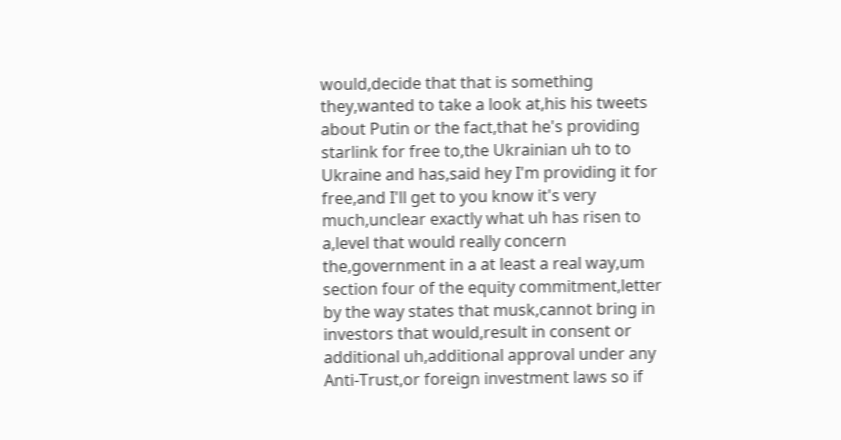would,decide that that is something they,wanted to take a look at,his his tweets about Putin or the fact,that he's providing starlink for free to,the Ukrainian uh to to Ukraine and has,said hey I'm providing it for free,and I'll get to you know it's very much,unclear exactly what uh has risen to a,level that would really concern the,government in a at least a real way,um section four of the equity commitment,letter by the way states that musk,cannot bring in investors that would,result in consent or additional uh,additional approval under any Anti-Trust,or foreign investment laws so if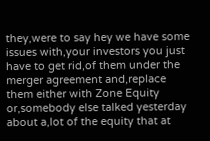they,were to say hey we have some issues with,your investors you just have to get rid,of them under the merger agreement and,replace them either with Zone Equity or,somebody else talked yesterday about a,lot of the equity that at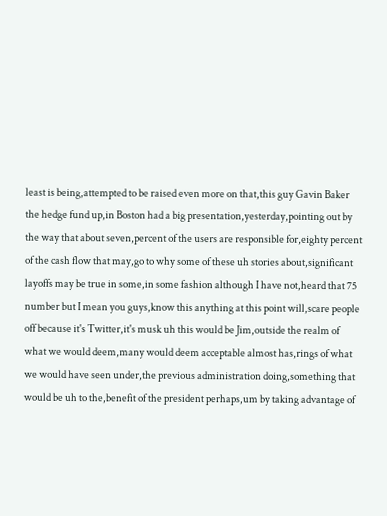least is being,attempted to be raised even more on that,this guy Gavin Baker the hedge fund up,in Boston had a big presentation,yesterday,pointing out by the way that about seven,percent of the users are responsible for,eighty percent of the cash flow that may,go to why some of these uh stories about,significant layoffs may be true in some,in some fashion although I have not,heard that 75 number but I mean you guys,know this anything at this point will,scare people off because it's Twitter,it's musk uh this would be Jim,outside the realm of what we would deem,many would deem acceptable almost has,rings of what we would have seen under,the previous administration doing,something that would be uh to the,benefit of the president perhaps,um by taking advantage of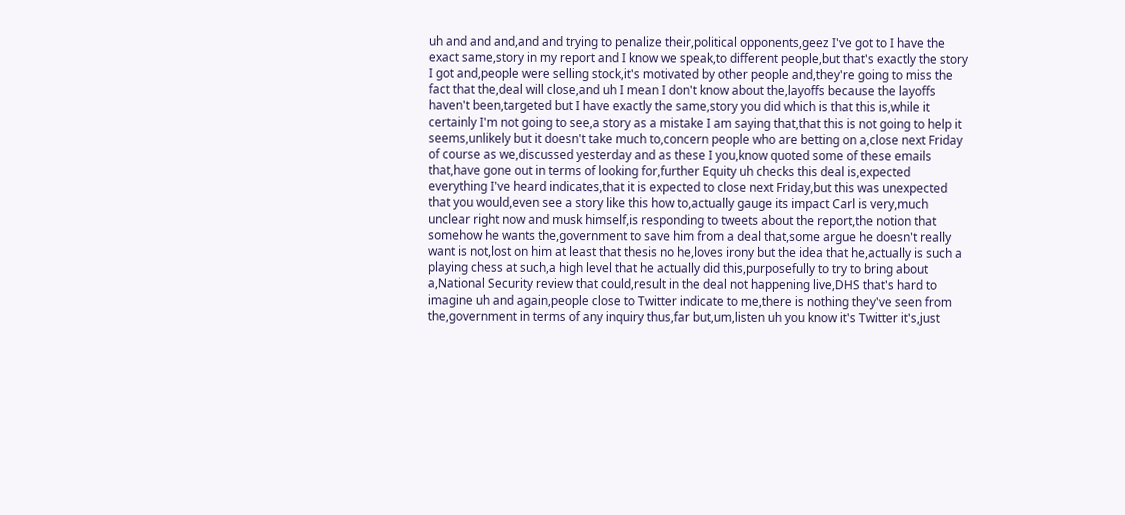uh and and and,and and trying to penalize their,political opponents,geez I've got to I have the exact same,story in my report and I know we speak,to different people,but that's exactly the story I got and,people were selling stock,it's motivated by other people and,they're going to miss the fact that the,deal will close,and uh I mean I don't know about the,layoffs because the layoffs haven't been,targeted but I have exactly the same,story you did which is that this is,while it certainly I'm not going to see,a story as a mistake I am saying that,that this is not going to help it seems,unlikely but it doesn't take much to,concern people who are betting on a,close next Friday of course as we,discussed yesterday and as these I you,know quoted some of these emails that,have gone out in terms of looking for,further Equity uh checks this deal is,expected everything I've heard indicates,that it is expected to close next Friday,but this was unexpected that you would,even see a story like this how to,actually gauge its impact Carl is very,much unclear right now and musk himself,is responding to tweets about the report,the notion that somehow he wants the,government to save him from a deal that,some argue he doesn't really want is not,lost on him at least that thesis no he,loves irony but the idea that he,actually is such a playing chess at such,a high level that he actually did this,purposefully to try to bring about a,National Security review that could,result in the deal not happening live,DHS that's hard to imagine uh and again,people close to Twitter indicate to me,there is nothing they've seen from the,government in terms of any inquiry thus,far but,um,listen uh you know it's Twitter it's,just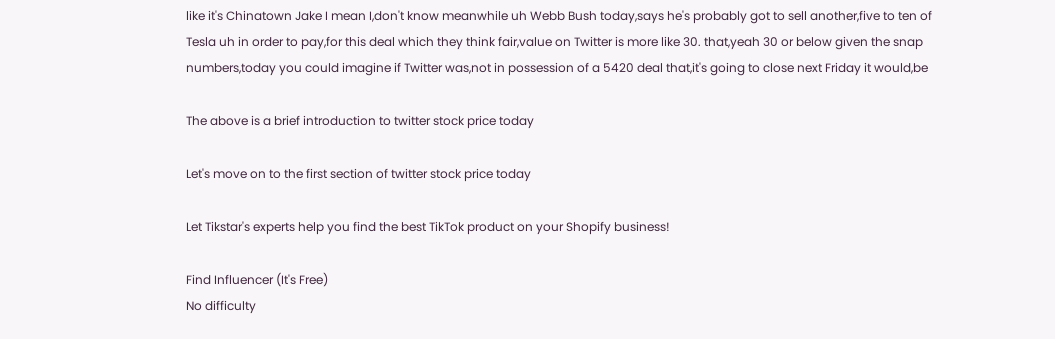like it's Chinatown Jake I mean I,don't know meanwhile uh Webb Bush today,says he's probably got to sell another,five to ten of Tesla uh in order to pay,for this deal which they think fair,value on Twitter is more like 30. that,yeah 30 or below given the snap numbers,today you could imagine if Twitter was,not in possession of a 5420 deal that,it's going to close next Friday it would,be

The above is a brief introduction to twitter stock price today

Let's move on to the first section of twitter stock price today

Let Tikstar's experts help you find the best TikTok product on your Shopify business!

Find Influencer (It's Free)
No difficulty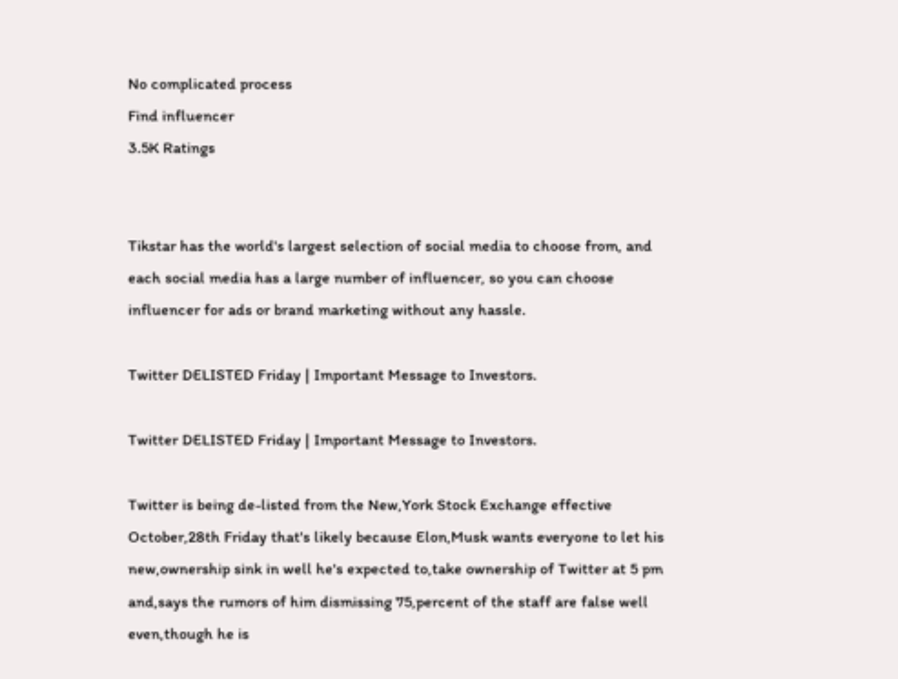No complicated process
Find influencer
3.5K Ratings


Tikstar has the world's largest selection of social media to choose from, and each social media has a large number of influencer, so you can choose influencer for ads or brand marketing without any hassle.

Twitter DELISTED Friday | Important Message to Investors.

Twitter DELISTED Friday | Important Message to Investors.

Twitter is being de-listed from the New,York Stock Exchange effective October,28th Friday that's likely because Elon,Musk wants everyone to let his new,ownership sink in well he's expected to,take ownership of Twitter at 5 pm and,says the rumors of him dismissing 75,percent of the staff are false well even,though he is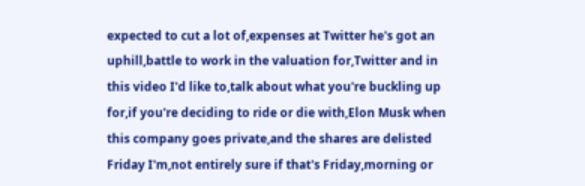expected to cut a lot of,expenses at Twitter he's got an uphill,battle to work in the valuation for,Twitter and in this video I'd like to,talk about what you're buckling up for,if you're deciding to ride or die with,Elon Musk when this company goes private,and the shares are delisted Friday I'm,not entirely sure if that's Friday,morning or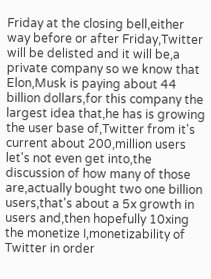Friday at the closing bell,either way before or after Friday,Twitter will be delisted and it will be,a private company so we know that Elon,Musk is paying about 44 billion dollars,for this company the largest idea that,he has is growing the user base of,Twitter from it's current about 200,million users let's not even get into,the discussion of how many of those are,actually bought two one billion users,that's about a 5x growth in users and,then hopefully 10xing the monetize I,monetizability of Twitter in order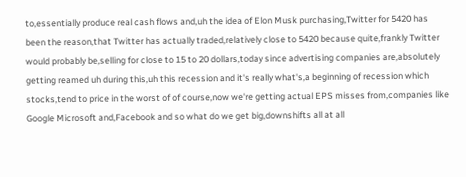to,essentially produce real cash flows and,uh the idea of Elon Musk purchasing,Twitter for 5420 has been the reason,that Twitter has actually traded,relatively close to 5420 because quite,frankly Twitter would probably be,selling for close to 15 to 20 dollars,today since advertising companies are,absolutely getting reamed uh during this,uh this recession and it's really what's,a beginning of recession which stocks,tend to price in the worst of of course,now we're getting actual EPS misses from,companies like Google Microsoft and,Facebook and so what do we get big,downshifts all at all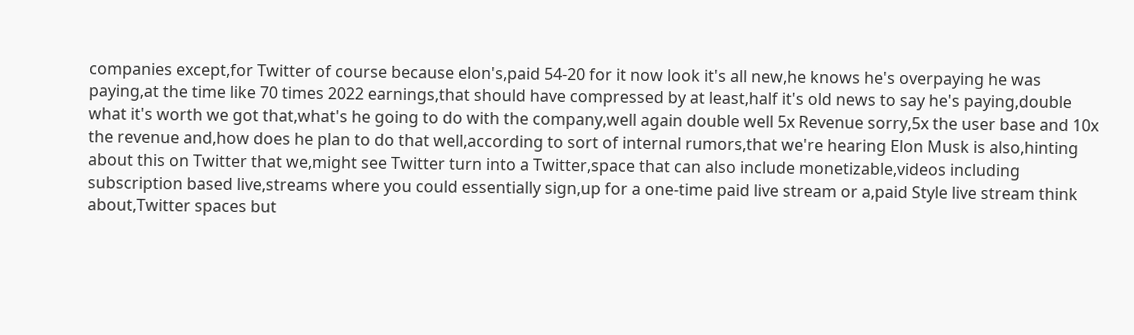companies except,for Twitter of course because elon's,paid 54-20 for it now look it's all new,he knows he's overpaying he was paying,at the time like 70 times 2022 earnings,that should have compressed by at least,half it's old news to say he's paying,double what it's worth we got that,what's he going to do with the company,well again double well 5x Revenue sorry,5x the user base and 10x the revenue and,how does he plan to do that well,according to sort of internal rumors,that we're hearing Elon Musk is also,hinting about this on Twitter that we,might see Twitter turn into a Twitter,space that can also include monetizable,videos including subscription based live,streams where you could essentially sign,up for a one-time paid live stream or a,paid Style live stream think about,Twitter spaces but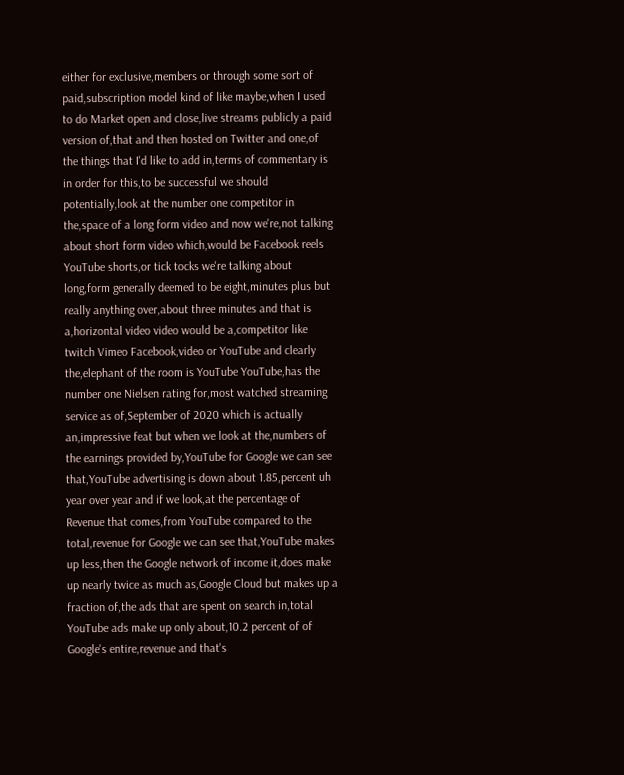either for exclusive,members or through some sort of paid,subscription model kind of like maybe,when I used to do Market open and close,live streams publicly a paid version of,that and then hosted on Twitter and one,of the things that I'd like to add in,terms of commentary is in order for this,to be successful we should potentially,look at the number one competitor in the,space of a long form video and now we're,not talking about short form video which,would be Facebook reels YouTube shorts,or tick tocks we're talking about long,form generally deemed to be eight,minutes plus but really anything over,about three minutes and that is a,horizontal video video would be a,competitor like twitch Vimeo Facebook,video or YouTube and clearly the,elephant of the room is YouTube YouTube,has the number one Nielsen rating for,most watched streaming service as of,September of 2020 which is actually an,impressive feat but when we look at the,numbers of the earnings provided by,YouTube for Google we can see that,YouTube advertising is down about 1.85,percent uh year over year and if we look,at the percentage of Revenue that comes,from YouTube compared to the total,revenue for Google we can see that,YouTube makes up less,then the Google network of income it,does make up nearly twice as much as,Google Cloud but makes up a fraction of,the ads that are spent on search in,total YouTube ads make up only about,10.2 percent of of Google's entire,revenue and that's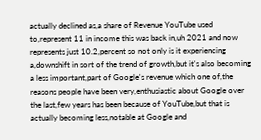actually declined as,a share of Revenue YouTube used to,represent 11 in income this was back in,uh 2021 and now represents just 10.2,percent so not only is it experiencing a,downshift in sort of the trend of growth,but it's also becoming a less important,part of Google's revenue which one of,the reasons people have been very,enthusiastic about Google over the last,few years has been because of YouTube,but that is actually becoming less,notable at Google and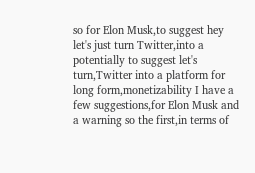so for Elon Musk,to suggest hey let's just turn Twitter,into a potentially to suggest let's turn,Twitter into a platform for long form,monetizability I have a few suggestions,for Elon Musk and a warning so the first,in terms of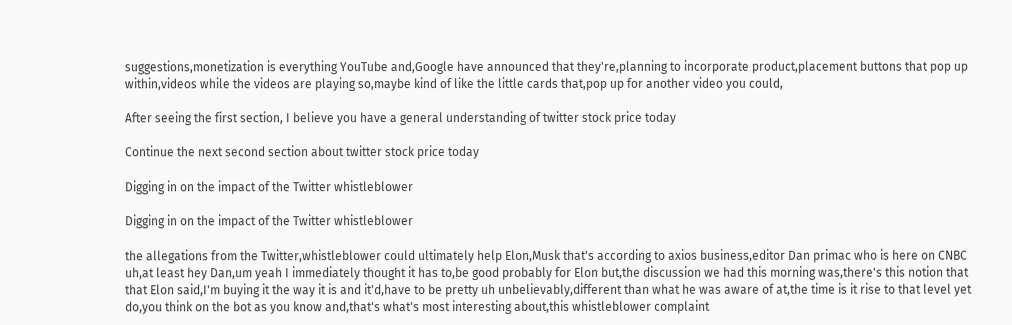suggestions,monetization is everything YouTube and,Google have announced that they're,planning to incorporate product,placement buttons that pop up within,videos while the videos are playing so,maybe kind of like the little cards that,pop up for another video you could,

After seeing the first section, I believe you have a general understanding of twitter stock price today

Continue the next second section about twitter stock price today

Digging in on the impact of the Twitter whistleblower

Digging in on the impact of the Twitter whistleblower

the allegations from the Twitter,whistleblower could ultimately help Elon,Musk that's according to axios business,editor Dan primac who is here on CNBC uh,at least hey Dan,um yeah I immediately thought it has to,be good probably for Elon but,the discussion we had this morning was,there's this notion that that Elon said,I'm buying it the way it is and it'd,have to be pretty uh unbelievably,different than what he was aware of at,the time is it rise to that level yet do,you think on the bot as you know and,that's what's most interesting about,this whistleblower complaint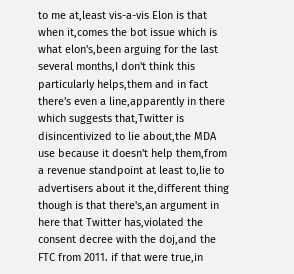to me at,least vis-a-vis Elon is that when it,comes the bot issue which is what elon's,been arguing for the last several months,I don't think this particularly helps,them and in fact there's even a line,apparently in there which suggests that,Twitter is disincentivized to lie about,the MDA use because it doesn't help them,from a revenue standpoint at least to,lie to advertisers about it the,different thing though is that there's,an argument in here that Twitter has,violated the consent decree with the doj,and the FTC from 2011. if that were true,in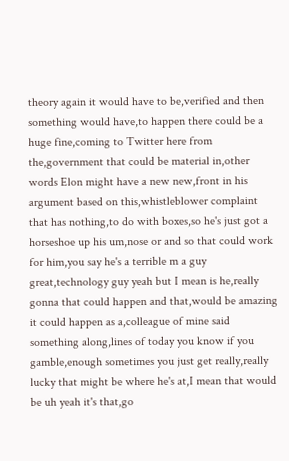theory again it would have to be,verified and then something would have,to happen there could be a huge fine,coming to Twitter here from the,government that could be material in,other words Elon might have a new new,front in his argument based on this,whistleblower complaint that has nothing,to do with boxes,so he's just got a horseshoe up his um,nose or and so that could work for him,you say he's a terrible m a guy great,technology guy yeah but I mean is he,really gonna that could happen and that,would be amazing it could happen as a,colleague of mine said something along,lines of today you know if you gamble,enough sometimes you just get really,really lucky that might be where he's at,I mean that would be uh yeah it's that,go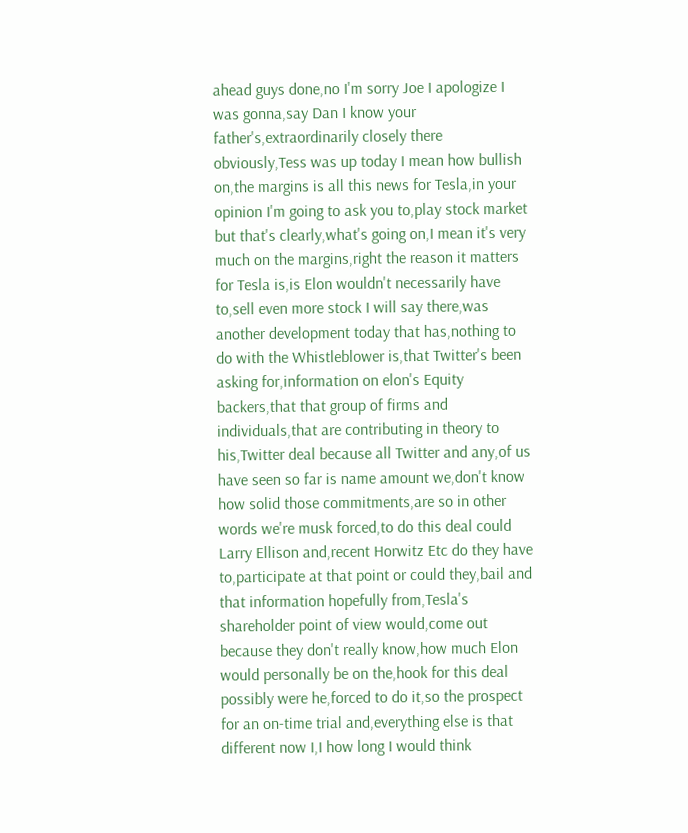ahead guys done,no I'm sorry Joe I apologize I was gonna,say Dan I know your father's,extraordinarily closely there obviously,Tess was up today I mean how bullish on,the margins is all this news for Tesla,in your opinion I'm going to ask you to,play stock market but that's clearly,what's going on,I mean it's very much on the margins,right the reason it matters for Tesla is,is Elon wouldn't necessarily have to,sell even more stock I will say there,was another development today that has,nothing to do with the Whistleblower is,that Twitter's been asking for,information on elon's Equity backers,that that group of firms and individuals,that are contributing in theory to his,Twitter deal because all Twitter and any,of us have seen so far is name amount we,don't know how solid those commitments,are so in other words we're musk forced,to do this deal could Larry Ellison and,recent Horwitz Etc do they have to,participate at that point or could they,bail and that information hopefully from,Tesla's shareholder point of view would,come out because they don't really know,how much Elon would personally be on the,hook for this deal possibly were he,forced to do it,so the prospect for an on-time trial and,everything else is that different now I,I how long I would think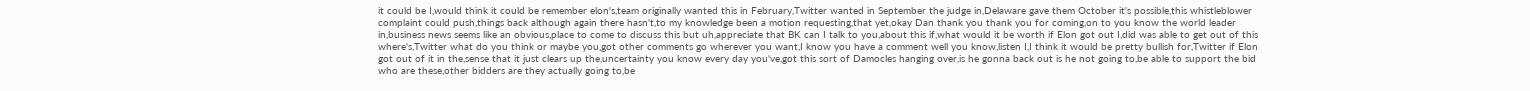it could be I,would think it could be remember elon's,team originally wanted this in February,Twitter wanted in September the judge in,Delaware gave them October it's possible,this whistleblower complaint could push,things back although again there hasn't,to my knowledge been a motion requesting,that yet,okay Dan thank you thank you for coming,on to you know the world leader in,business news seems like an obvious,place to come to discuss this but uh,appreciate that BK can I talk to you,about this if,what would it be worth if Elon got out I,did was able to get out of this where's,Twitter what do you think or maybe you,got other comments go wherever you want,I know you have a comment well you know,listen I,I think it would be pretty bullish for,Twitter if Elon got out of it in the,sense that it just clears up the,uncertainty you know every day you've,got this sort of Damocles hanging over,is he gonna back out is he not going to,be able to support the bid who are these,other bidders are they actually going to,be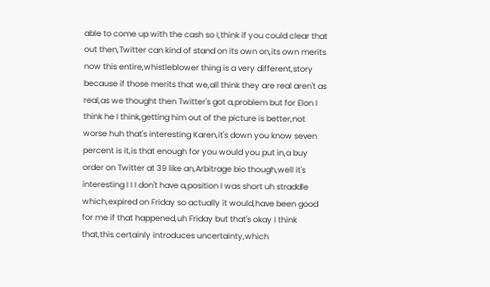able to come up with the cash so I,think if you could clear that out then,Twitter can kind of stand on its own on,its own merits now this entire,whistleblower thing is a very different,story because if those merits that we,all think they are real aren't as real,as we thought then Twitter's got a,problem but for Elon I think he I think,getting him out of the picture is better,not worse huh that's interesting Karen,it's down you know seven percent is it,is that enough for you would you put in,a buy order on Twitter at 39 like an,Arbitrage bio though,well it's interesting I I I don't have a,position I was short uh straddle which,expired on Friday so actually it would,have been good for me if that happened,uh Friday but that's okay I think that,this certainly introduces uncertainty,which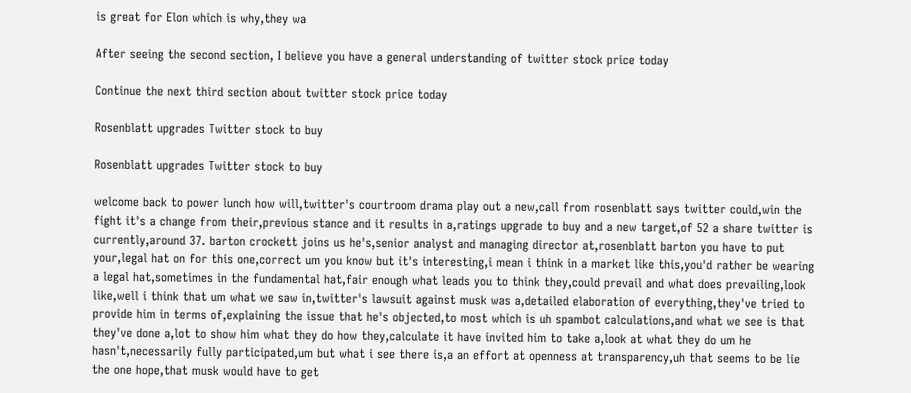is great for Elon which is why,they wa

After seeing the second section, I believe you have a general understanding of twitter stock price today

Continue the next third section about twitter stock price today

Rosenblatt upgrades Twitter stock to buy

Rosenblatt upgrades Twitter stock to buy

welcome back to power lunch how will,twitter's courtroom drama play out a new,call from rosenblatt says twitter could,win the fight it's a change from their,previous stance and it results in a,ratings upgrade to buy and a new target,of 52 a share twitter is currently,around 37. barton crockett joins us he's,senior analyst and managing director at,rosenblatt barton you have to put your,legal hat on for this one,correct um you know but it's interesting,i mean i think in a market like this,you'd rather be wearing a legal hat,sometimes in the fundamental hat,fair enough what leads you to think they,could prevail and what does prevailing,look like,well i think that um what we saw in,twitter's lawsuit against musk was a,detailed elaboration of everything,they've tried to provide him in terms of,explaining the issue that he's objected,to most which is uh spambot calculations,and what we see is that they've done a,lot to show him what they do how they,calculate it have invited him to take a,look at what they do um he hasn't,necessarily fully participated,um but what i see there is,a an effort at openness at transparency,uh that seems to be lie the one hope,that musk would have to get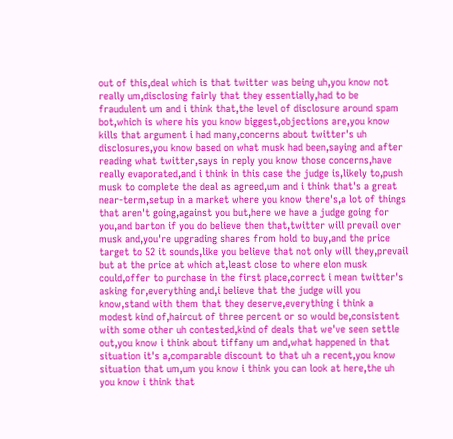out of this,deal which is that twitter was being uh,you know not really um,disclosing fairly that they essentially,had to be fraudulent um and i think that,the level of disclosure around spam bot,which is where his you know biggest,objections are,you know kills that argument i had many,concerns about twitter's uh disclosures,you know based on what musk had been,saying and after reading what twitter,says in reply you know those concerns,have really evaporated,and i think in this case the judge is,likely to,push musk to complete the deal as agreed,um and i think that's a great near-term,setup in a market where you know there's,a lot of things that aren't going,against you but,here we have a judge going for you,and barton if you do believe then that,twitter will prevail over musk and,you're upgrading shares from hold to buy,and the price target to 52 it sounds,like you believe that not only will they,prevail but at the price at which at,least close to where elon musk could,offer to purchase in the first place,correct i mean twitter's asking for,everything and,i believe that the judge will you know,stand with them that they deserve,everything i think a modest kind of,haircut of three percent or so would be,consistent with some other uh contested,kind of deals that we've seen settle out,you know i think about tiffany um and,what happened in that situation it's a,comparable discount to that uh a recent,you know situation that um,um you know i think you can look at here,the uh you know i think that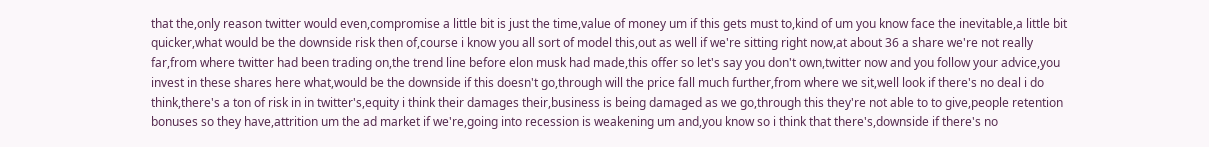that the,only reason twitter would even,compromise a little bit is just the time,value of money um if this gets must to,kind of um you know face the inevitable,a little bit quicker,what would be the downside risk then of,course i know you all sort of model this,out as well if we're sitting right now,at about 36 a share we're not really far,from where twitter had been trading on,the trend line before elon musk had made,this offer so let's say you don't own,twitter now and you follow your advice,you invest in these shares here what,would be the downside if this doesn't go,through will the price fall much further,from where we sit,well look if there's no deal i do think,there's a ton of risk in in twitter's,equity i think their damages their,business is being damaged as we go,through this they're not able to to give,people retention bonuses so they have,attrition um the ad market if we're,going into recession is weakening um and,you know so i think that there's,downside if there's no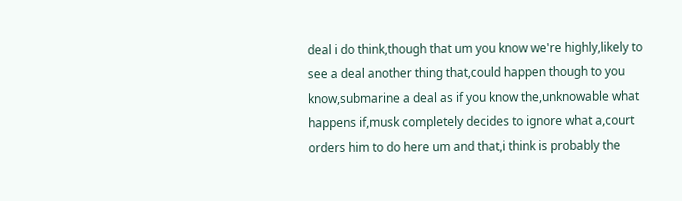deal i do think,though that um you know we're highly,likely to see a deal another thing that,could happen though to you know,submarine a deal as if you know the,unknowable what happens if,musk completely decides to ignore what a,court orders him to do here um and that,i think is probably the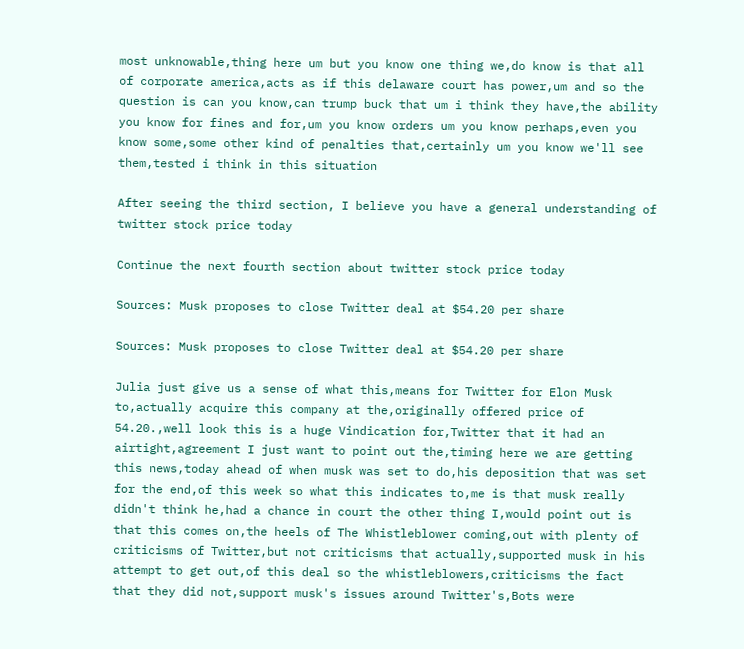most unknowable,thing here um but you know one thing we,do know is that all of corporate america,acts as if this delaware court has power,um and so the question is can you know,can trump buck that um i think they have,the ability you know for fines and for,um you know orders um you know perhaps,even you know some,some other kind of penalties that,certainly um you know we'll see them,tested i think in this situation

After seeing the third section, I believe you have a general understanding of twitter stock price today

Continue the next fourth section about twitter stock price today

Sources: Musk proposes to close Twitter deal at $54.20 per share

Sources: Musk proposes to close Twitter deal at $54.20 per share

Julia just give us a sense of what this,means for Twitter for Elon Musk to,actually acquire this company at the,originally offered price of 54.20.,well look this is a huge Vindication for,Twitter that it had an airtight,agreement I just want to point out the,timing here we are getting this news,today ahead of when musk was set to do,his deposition that was set for the end,of this week so what this indicates to,me is that musk really didn't think he,had a chance in court the other thing I,would point out is that this comes on,the heels of The Whistleblower coming,out with plenty of criticisms of Twitter,but not criticisms that actually,supported musk in his attempt to get out,of this deal so the whistleblowers,criticisms the fact that they did not,support musk's issues around Twitter's,Bots were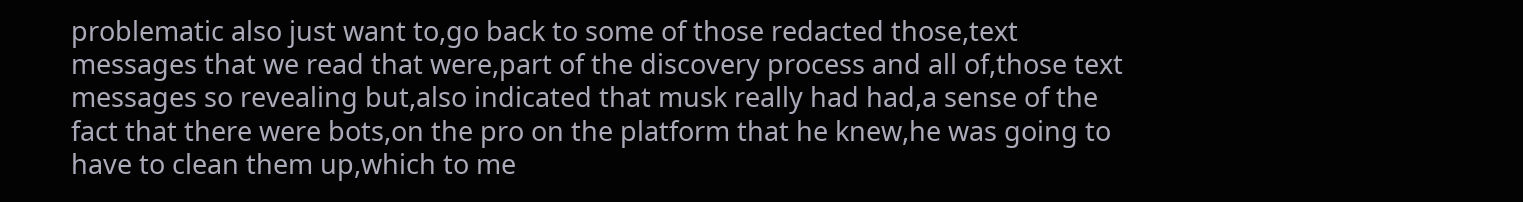problematic also just want to,go back to some of those redacted those,text messages that we read that were,part of the discovery process and all of,those text messages so revealing but,also indicated that musk really had had,a sense of the fact that there were bots,on the pro on the platform that he knew,he was going to have to clean them up,which to me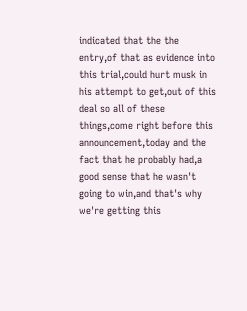indicated that the the entry,of that as evidence into this trial,could hurt musk in his attempt to get,out of this deal so all of these things,come right before this announcement,today and the fact that he probably had,a good sense that he wasn't going to win,and that's why we're getting this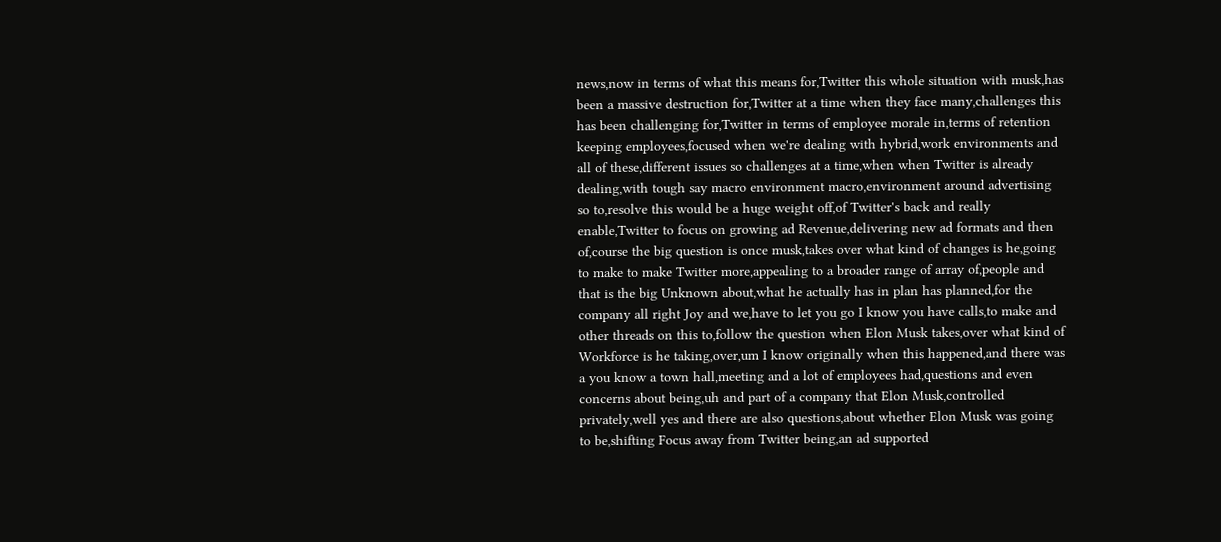news,now in terms of what this means for,Twitter this whole situation with musk,has been a massive destruction for,Twitter at a time when they face many,challenges this has been challenging for,Twitter in terms of employee morale in,terms of retention keeping employees,focused when we're dealing with hybrid,work environments and all of these,different issues so challenges at a time,when when Twitter is already dealing,with tough say macro environment macro,environment around advertising so to,resolve this would be a huge weight off,of Twitter's back and really enable,Twitter to focus on growing ad Revenue,delivering new ad formats and then of,course the big question is once musk,takes over what kind of changes is he,going to make to make Twitter more,appealing to a broader range of array of,people and that is the big Unknown about,what he actually has in plan has planned,for the company all right Joy and we,have to let you go I know you have calls,to make and other threads on this to,follow the question when Elon Musk takes,over what kind of Workforce is he taking,over,um I know originally when this happened,and there was a you know a town hall,meeting and a lot of employees had,questions and even concerns about being,uh and part of a company that Elon Musk,controlled privately,well yes and there are also questions,about whether Elon Musk was going to be,shifting Focus away from Twitter being,an ad supported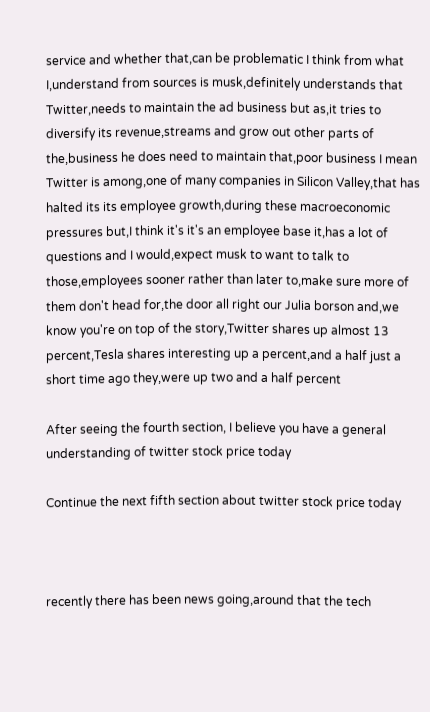service and whether that,can be problematic I think from what I,understand from sources is musk,definitely understands that Twitter,needs to maintain the ad business but as,it tries to diversify its revenue,streams and grow out other parts of the,business he does need to maintain that,poor business I mean Twitter is among,one of many companies in Silicon Valley,that has halted its its employee growth,during these macroeconomic pressures but,I think it's it's an employee base it,has a lot of questions and I would,expect musk to want to talk to those,employees sooner rather than later to,make sure more of them don't head for,the door all right our Julia borson and,we know you're on top of the story,Twitter shares up almost 13 percent,Tesla shares interesting up a percent,and a half just a short time ago they,were up two and a half percent

After seeing the fourth section, I believe you have a general understanding of twitter stock price today

Continue the next fifth section about twitter stock price today



recently there has been news going,around that the tech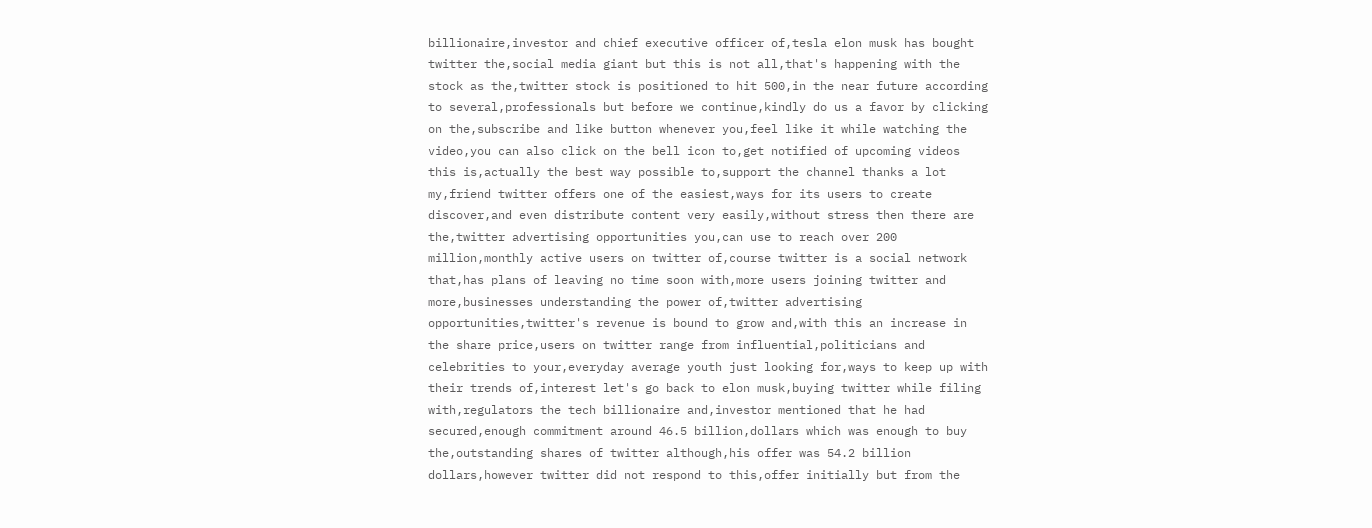billionaire,investor and chief executive officer of,tesla elon musk has bought twitter the,social media giant but this is not all,that's happening with the stock as the,twitter stock is positioned to hit 500,in the near future according to several,professionals but before we continue,kindly do us a favor by clicking on the,subscribe and like button whenever you,feel like it while watching the video,you can also click on the bell icon to,get notified of upcoming videos this is,actually the best way possible to,support the channel thanks a lot my,friend twitter offers one of the easiest,ways for its users to create discover,and even distribute content very easily,without stress then there are the,twitter advertising opportunities you,can use to reach over 200 million,monthly active users on twitter of,course twitter is a social network that,has plans of leaving no time soon with,more users joining twitter and more,businesses understanding the power of,twitter advertising opportunities,twitter's revenue is bound to grow and,with this an increase in the share price,users on twitter range from influential,politicians and celebrities to your,everyday average youth just looking for,ways to keep up with their trends of,interest let's go back to elon musk,buying twitter while filing with,regulators the tech billionaire and,investor mentioned that he had secured,enough commitment around 46.5 billion,dollars which was enough to buy the,outstanding shares of twitter although,his offer was 54.2 billion dollars,however twitter did not respond to this,offer initially but from the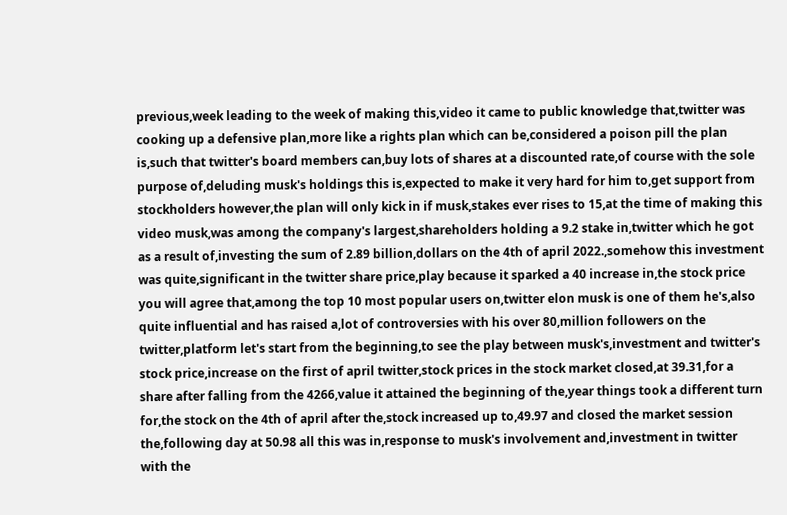previous,week leading to the week of making this,video it came to public knowledge that,twitter was cooking up a defensive plan,more like a rights plan which can be,considered a poison pill the plan is,such that twitter's board members can,buy lots of shares at a discounted rate,of course with the sole purpose of,deluding musk's holdings this is,expected to make it very hard for him to,get support from stockholders however,the plan will only kick in if musk,stakes ever rises to 15,at the time of making this video musk,was among the company's largest,shareholders holding a 9.2 stake in,twitter which he got as a result of,investing the sum of 2.89 billion,dollars on the 4th of april 2022.,somehow this investment was quite,significant in the twitter share price,play because it sparked a 40 increase in,the stock price you will agree that,among the top 10 most popular users on,twitter elon musk is one of them he's,also quite influential and has raised a,lot of controversies with his over 80,million followers on the twitter,platform let's start from the beginning,to see the play between musk's,investment and twitter's stock price,increase on the first of april twitter,stock prices in the stock market closed,at 39.31,for a share after falling from the 4266,value it attained the beginning of the,year things took a different turn for,the stock on the 4th of april after the,stock increased up to,49.97 and closed the market session the,following day at 50.98 all this was in,response to musk's involvement and,investment in twitter with the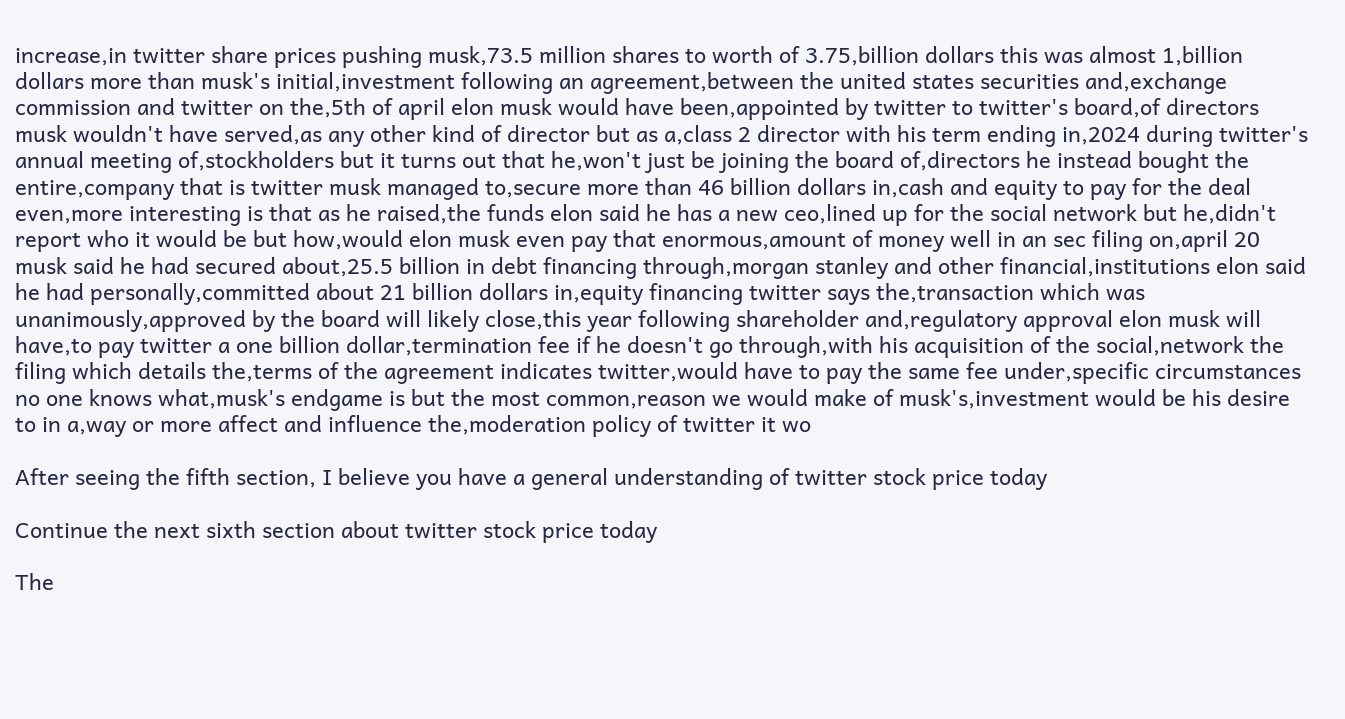increase,in twitter share prices pushing musk,73.5 million shares to worth of 3.75,billion dollars this was almost 1,billion dollars more than musk's initial,investment following an agreement,between the united states securities and,exchange commission and twitter on the,5th of april elon musk would have been,appointed by twitter to twitter's board,of directors musk wouldn't have served,as any other kind of director but as a,class 2 director with his term ending in,2024 during twitter's annual meeting of,stockholders but it turns out that he,won't just be joining the board of,directors he instead bought the entire,company that is twitter musk managed to,secure more than 46 billion dollars in,cash and equity to pay for the deal even,more interesting is that as he raised,the funds elon said he has a new ceo,lined up for the social network but he,didn't report who it would be but how,would elon musk even pay that enormous,amount of money well in an sec filing on,april 20 musk said he had secured about,25.5 billion in debt financing through,morgan stanley and other financial,institutions elon said he had personally,committed about 21 billion dollars in,equity financing twitter says the,transaction which was unanimously,approved by the board will likely close,this year following shareholder and,regulatory approval elon musk will have,to pay twitter a one billion dollar,termination fee if he doesn't go through,with his acquisition of the social,network the filing which details the,terms of the agreement indicates twitter,would have to pay the same fee under,specific circumstances no one knows what,musk's endgame is but the most common,reason we would make of musk's,investment would be his desire to in a,way or more affect and influence the,moderation policy of twitter it wo

After seeing the fifth section, I believe you have a general understanding of twitter stock price today

Continue the next sixth section about twitter stock price today

The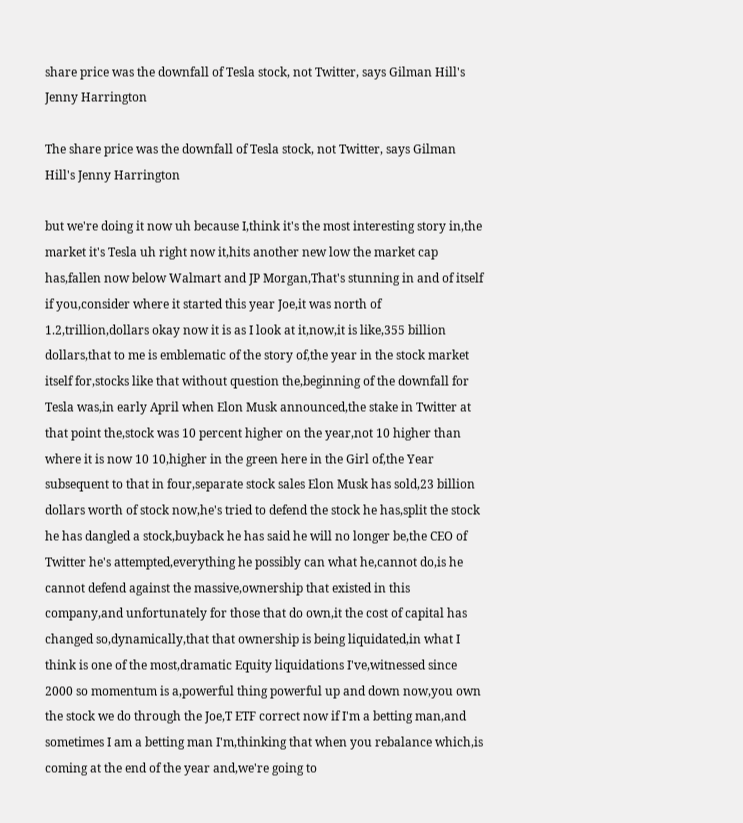share price was the downfall of Tesla stock, not Twitter, says Gilman Hill's Jenny Harrington

The share price was the downfall of Tesla stock, not Twitter, says Gilman Hill's Jenny Harrington

but we're doing it now uh because I,think it's the most interesting story in,the market it's Tesla uh right now it,hits another new low the market cap has,fallen now below Walmart and JP Morgan,That's stunning in and of itself if you,consider where it started this year Joe,it was north of 1.2,trillion,dollars okay now it is as I look at it,now,it is like,355 billion dollars,that to me is emblematic of the story of,the year in the stock market itself for,stocks like that without question the,beginning of the downfall for Tesla was,in early April when Elon Musk announced,the stake in Twitter at that point the,stock was 10 percent higher on the year,not 10 higher than where it is now 10 10,higher in the green here in the Girl of,the Year subsequent to that in four,separate stock sales Elon Musk has sold,23 billion dollars worth of stock now,he's tried to defend the stock he has,split the stock he has dangled a stock,buyback he has said he will no longer be,the CEO of Twitter he's attempted,everything he possibly can what he,cannot do,is he cannot defend against the massive,ownership that existed in this company,and unfortunately for those that do own,it the cost of capital has changed so,dynamically,that that ownership is being liquidated,in what I think is one of the most,dramatic Equity liquidations I've,witnessed since 2000 so momentum is a,powerful thing powerful up and down now,you own the stock we do through the Joe,T ETF correct now if I'm a betting man,and sometimes I am a betting man I'm,thinking that when you rebalance which,is coming at the end of the year and,we're going to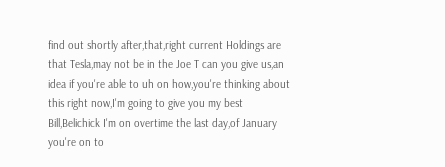find out shortly after,that,right current Holdings are that Tesla,may not be in the Joe T can you give us,an idea if you're able to uh on how,you're thinking about this right now,I'm going to give you my best Bill,Belichick I'm on overtime the last day,of January you're on to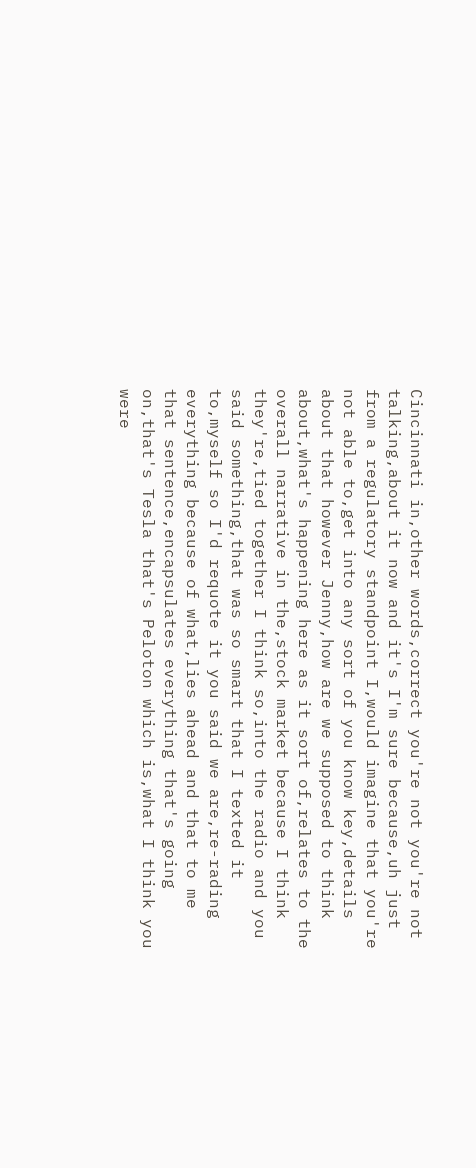Cincinnati in,other words,correct you're not you're not talking,about it now and it's I'm sure because,uh just from a regulatory standpoint I,would imagine that you're not able to,get into any sort of you know key,details about that however Jenny,how are we supposed to think about,what's happening here as it sort of,relates to the overall narrative in the,stock market because I think they're,tied together I think so,into the radio and you said something,that was so smart that I texted it to,myself so I'd requote it you said we are,re-rading everything because of what,lies ahead and that to me that sentence,encapsulates everything that's going on,that's Tesla that's Peloton which is,what I think you were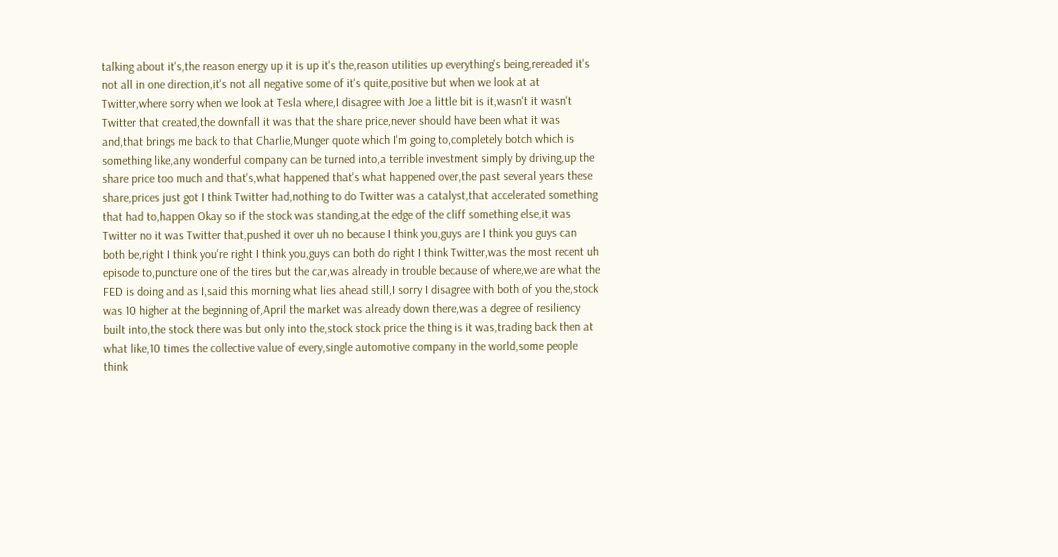talking about it's,the reason energy up it is up it's the,reason utilities up everything's being,rereaded it's not all in one direction,it's not all negative some of it's quite,positive but when we look at at Twitter,where sorry when we look at Tesla where,I disagree with Joe a little bit is it,wasn't it wasn't Twitter that created,the downfall it was that the share price,never should have been what it was and,that brings me back to that Charlie,Munger quote which I'm going to,completely botch which is something like,any wonderful company can be turned into,a terrible investment simply by driving,up the share price too much and that's,what happened that's what happened over,the past several years these share,prices just got I think Twitter had,nothing to do Twitter was a catalyst,that accelerated something that had to,happen Okay so if the stock was standing,at the edge of the cliff something else,it was Twitter no it was Twitter that,pushed it over uh no because I think you,guys are I think you guys can both be,right I think you're right I think you,guys can both do right I think Twitter,was the most recent uh episode to,puncture one of the tires but the car,was already in trouble because of where,we are what the FED is doing and as I,said this morning what lies ahead still,I sorry I disagree with both of you the,stock was 10 higher at the beginning of,April the market was already down there,was a degree of resiliency built into,the stock there was but only into the,stock stock price the thing is it was,trading back then at what like,10 times the collective value of every,single automotive company in the world,some people think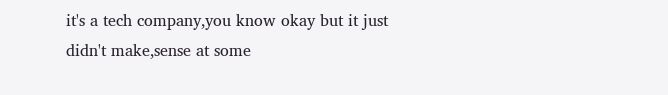it's a tech company,you know okay but it just didn't make,sense at some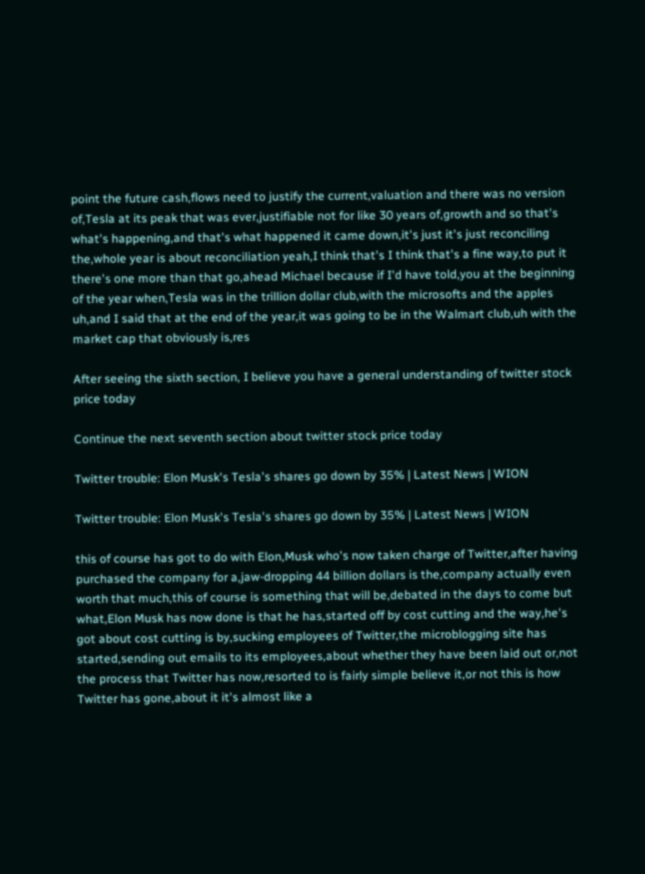point the future cash,flows need to justify the current,valuation and there was no version of,Tesla at its peak that was ever,justifiable not for like 30 years of,growth and so that's what's happening,and that's what happened it came down,it's just it's just reconciling the,whole year is about reconciliation yeah,I think that's I think that's a fine way,to put it there's one more than that go,ahead Michael because if I'd have told,you at the beginning of the year when,Tesla was in the trillion dollar club,with the microsofts and the apples uh,and I said that at the end of the year,it was going to be in the Walmart club,uh with the market cap that obviously is,res

After seeing the sixth section, I believe you have a general understanding of twitter stock price today

Continue the next seventh section about twitter stock price today

Twitter trouble: Elon Musk's Tesla's shares go down by 35% | Latest News | WION

Twitter trouble: Elon Musk's Tesla's shares go down by 35% | Latest News | WION

this of course has got to do with Elon,Musk who's now taken charge of Twitter,after having purchased the company for a,jaw-dropping 44 billion dollars is the,company actually even worth that much,this of course is something that will be,debated in the days to come but what,Elon Musk has now done is that he has,started off by cost cutting and the way,he's got about cost cutting is by,sucking employees of Twitter,the microblogging site has started,sending out emails to its employees,about whether they have been laid out or,not the process that Twitter has now,resorted to is fairly simple believe it,or not this is how Twitter has gone,about it it's almost like a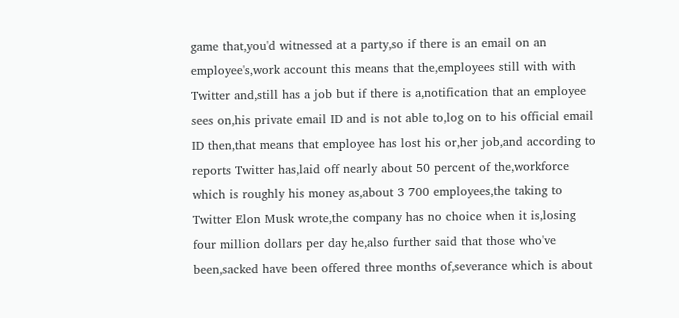game that,you'd witnessed at a party,so if there is an email on an employee's,work account this means that the,employees still with with Twitter and,still has a job but if there is a,notification that an employee sees on,his private email ID and is not able to,log on to his official email ID then,that means that employee has lost his or,her job,and according to reports Twitter has,laid off nearly about 50 percent of the,workforce which is roughly his money as,about 3 700 employees,the taking to Twitter Elon Musk wrote,the company has no choice when it is,losing four million dollars per day he,also further said that those who've been,sacked have been offered three months of,severance which is about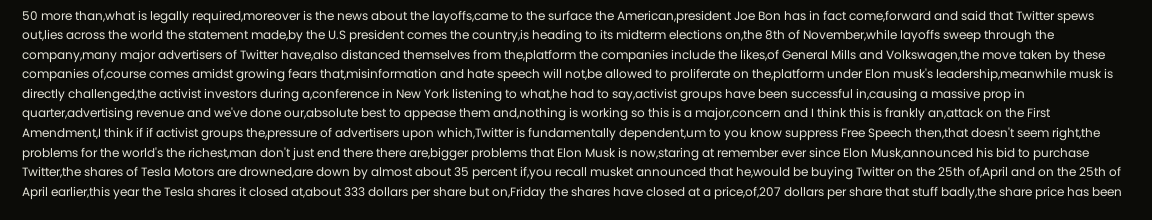50 more than,what is legally required,moreover is the news about the layoffs,came to the surface the American,president Joe Bon has in fact come,forward and said that Twitter spews out,lies across the world the statement made,by the U.S president comes the country,is heading to its midterm elections on,the 8th of November,while layoffs sweep through the company,many major advertisers of Twitter have,also distanced themselves from the,platform the companies include the likes,of General Mills and Volkswagen,the move taken by these companies of,course comes amidst growing fears that,misinformation and hate speech will not,be allowed to proliferate on the,platform under Elon musk's leadership,meanwhile musk is directly challenged,the activist investors during a,conference in New York listening to what,he had to say,activist groups have been successful in,causing a massive prop in quarter,advertising revenue and we've done our,absolute best to appease them and,nothing is working so this is a major,concern and I think this is frankly an,attack on the First Amendment,I think if if activist groups the,pressure of advertisers upon which,Twitter is fundamentally dependent,um to you know suppress Free Speech then,that doesn't seem right,the problems for the world's the richest,man don't just end there there are,bigger problems that Elon Musk is now,staring at remember ever since Elon Musk,announced his bid to purchase Twitter,the shares of Tesla Motors are drowned,are down by almost about 35 percent if,you recall musket announced that he,would be buying Twitter on the 25th of,April and on the 25th of April earlier,this year the Tesla shares it closed at,about 333 dollars per share but on,Friday the shares have closed at a price,of,207 dollars per share that stuff badly,the share price has been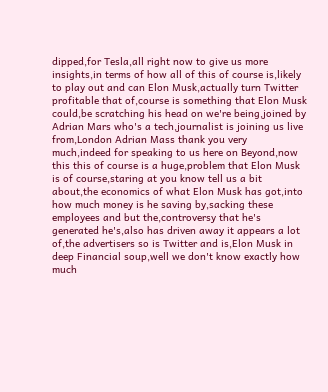dipped,for Tesla,all right now to give us more insights,in terms of how all of this of course is,likely to play out and can Elon Musk,actually turn Twitter profitable that of,course is something that Elon Musk could,be scratching his head on we're being,joined by Adrian Mars who's a tech,journalist is joining us live from,London Adrian Mass thank you very much,indeed for speaking to us here on Beyond,now this this of course is a huge,problem that Elon Musk is of course,staring at you know tell us a bit about,the economics of what Elon Musk has got,into how much money is he saving by,sacking these employees and but the,controversy that he's generated he's,also has driven away it appears a lot of,the advertisers so is Twitter and is,Elon Musk in deep Financial soup,well we don't know exactly how much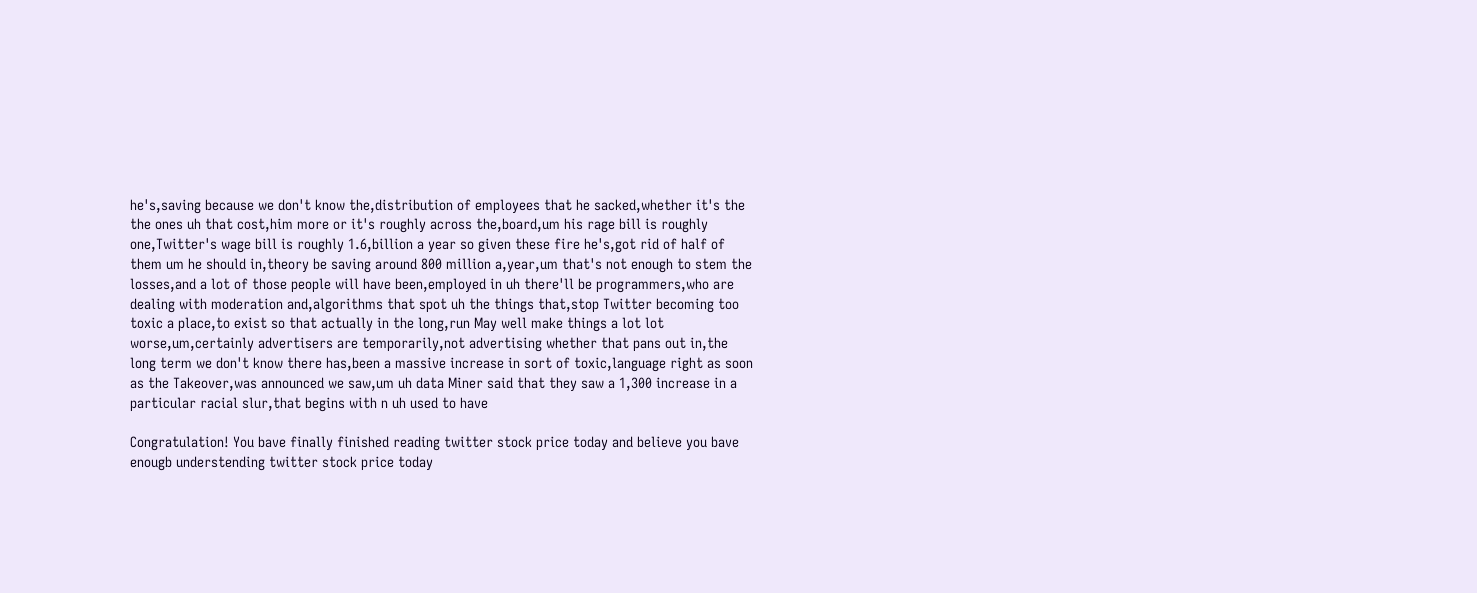he's,saving because we don't know the,distribution of employees that he sacked,whether it's the the ones uh that cost,him more or it's roughly across the,board,um his rage bill is roughly one,Twitter's wage bill is roughly 1.6,billion a year so given these fire he's,got rid of half of them um he should in,theory be saving around 800 million a,year,um that's not enough to stem the losses,and a lot of those people will have been,employed in uh there'll be programmers,who are dealing with moderation and,algorithms that spot uh the things that,stop Twitter becoming too toxic a place,to exist so that actually in the long,run May well make things a lot lot worse,um,certainly advertisers are temporarily,not advertising whether that pans out in,the long term we don't know there has,been a massive increase in sort of toxic,language right as soon as the Takeover,was announced we saw,um uh data Miner said that they saw a 1,300 increase in a particular racial slur,that begins with n uh used to have

Congratulation! You bave finally finished reading twitter stock price today and believe you bave enougb understending twitter stock price today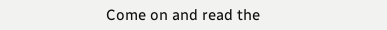Come on and read the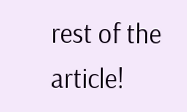rest of the article!